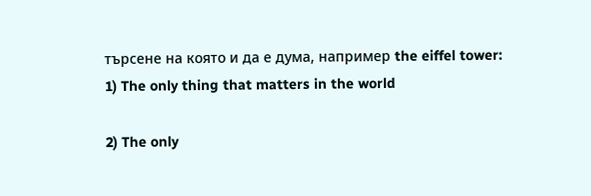търсене на която и да е дума, например the eiffel tower:
1) The only thing that matters in the world

2) The only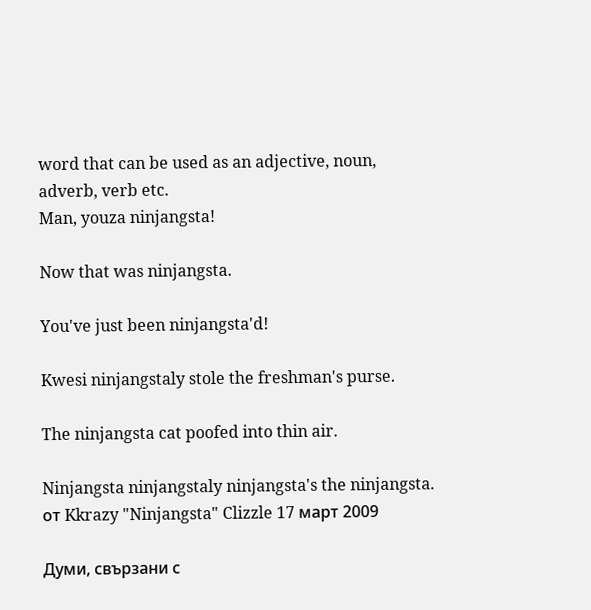word that can be used as an adjective, noun, adverb, verb etc.
Man, youza ninjangsta!

Now that was ninjangsta.

You've just been ninjangsta'd!

Kwesi ninjangstaly stole the freshman's purse.

The ninjangsta cat poofed into thin air.

Ninjangsta ninjangstaly ninjangsta's the ninjangsta.
от Kkrazy "Ninjangsta" Clizzle 17 март 2009

Думи, свързани с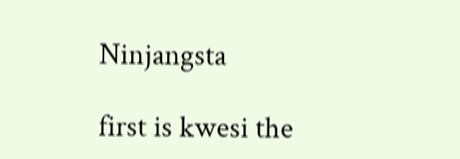Ninjangsta

first is kwesi the